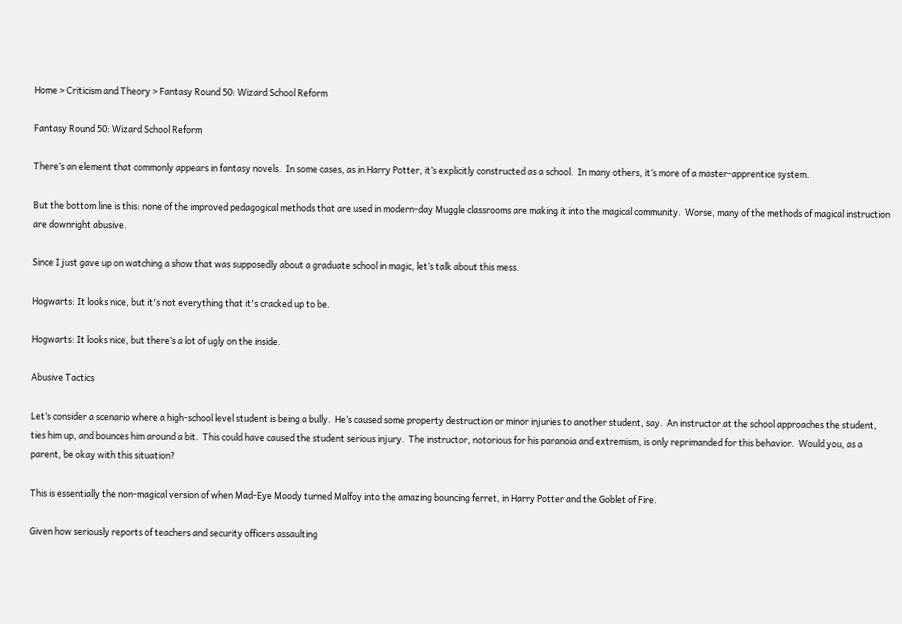Home > Criticism and Theory > Fantasy Round 50: Wizard School Reform

Fantasy Round 50: Wizard School Reform

There’s an element that commonly appears in fantasy novels.  In some cases, as in Harry Potter, it’s explicitly constructed as a school.  In many others, it’s more of a master-apprentice system.

But the bottom line is this: none of the improved pedagogical methods that are used in modern-day Muggle classrooms are making it into the magical community.  Worse, many of the methods of magical instruction are downright abusive.

Since I just gave up on watching a show that was supposedly about a graduate school in magic, let’s talk about this mess.

Hogwarts: It looks nice, but it's not everything that it's cracked up to be.

Hogwarts: It looks nice, but there’s a lot of ugly on the inside.

Abusive Tactics

Let’s consider a scenario where a high-school level student is being a bully.  He’s caused some property destruction or minor injuries to another student, say.  An instructor at the school approaches the student, ties him up, and bounces him around a bit.  This could have caused the student serious injury.  The instructor, notorious for his paranoia and extremism, is only reprimanded for this behavior.  Would you, as a parent, be okay with this situation?

This is essentially the non-magical version of when Mad-Eye Moody turned Malfoy into the amazing bouncing ferret, in Harry Potter and the Goblet of Fire.

Given how seriously reports of teachers and security officers assaulting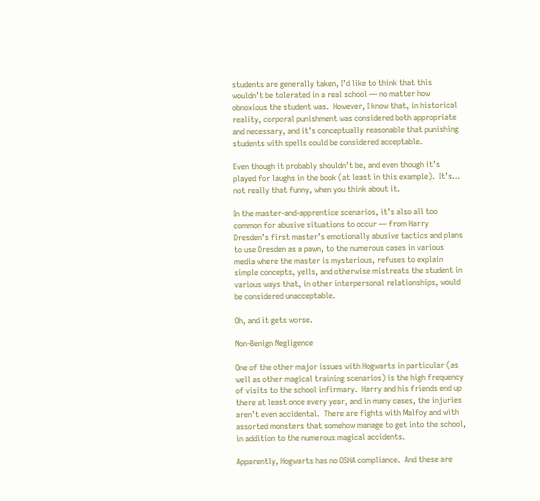students are generally taken, I’d like to think that this wouldn’t be tolerated in a real school — no matter how obnoxious the student was.  However, I know that, in historical reality, corporal punishment was considered both appropriate and necessary, and it’s conceptually reasonable that punishing students with spells could be considered acceptable.

Even though it probably shouldn’t be, and even though it’s played for laughs in the book (at least in this example).  It’s… not really that funny, when you think about it.

In the master-and-apprentice scenarios, it’s also all too common for abusive situations to occur — from Harry Dresden’s first master’s emotionally abusive tactics and plans to use Dresden as a pawn, to the numerous cases in various media where the master is mysterious, refuses to explain simple concepts, yells, and otherwise mistreats the student in various ways that, in other interpersonal relationships, would be considered unacceptable.

Oh, and it gets worse.

Non-Benign Negligence

One of the other major issues with Hogwarts in particular (as well as other magical training scenarios) is the high frequency of visits to the school infirmary.  Harry and his friends end up there at least once every year, and in many cases, the injuries aren’t even accidental.  There are fights with Malfoy and with assorted monsters that somehow manage to get into the school, in addition to the numerous magical accidents.

Apparently, Hogwarts has no OSHA compliance.  And these are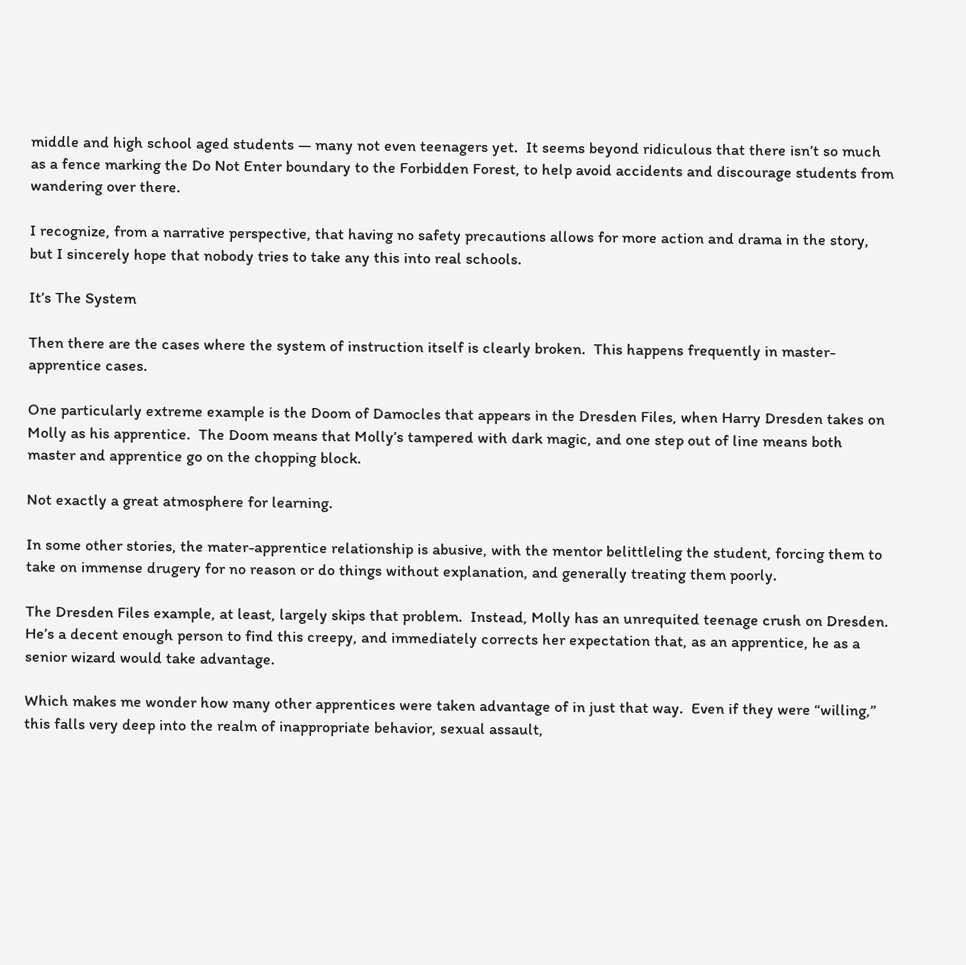middle and high school aged students — many not even teenagers yet.  It seems beyond ridiculous that there isn’t so much as a fence marking the Do Not Enter boundary to the Forbidden Forest, to help avoid accidents and discourage students from wandering over there.

I recognize, from a narrative perspective, that having no safety precautions allows for more action and drama in the story, but I sincerely hope that nobody tries to take any this into real schools.

It’s The System

Then there are the cases where the system of instruction itself is clearly broken.  This happens frequently in master-apprentice cases.

One particularly extreme example is the Doom of Damocles that appears in the Dresden Files, when Harry Dresden takes on Molly as his apprentice.  The Doom means that Molly’s tampered with dark magic, and one step out of line means both master and apprentice go on the chopping block.

Not exactly a great atmosphere for learning.

In some other stories, the mater-apprentice relationship is abusive, with the mentor belittleling the student, forcing them to take on immense drugery for no reason or do things without explanation, and generally treating them poorly.

The Dresden Files example, at least, largely skips that problem.  Instead, Molly has an unrequited teenage crush on Dresden.  He’s a decent enough person to find this creepy, and immediately corrects her expectation that, as an apprentice, he as a senior wizard would take advantage.

Which makes me wonder how many other apprentices were taken advantage of in just that way.  Even if they were “willing,” this falls very deep into the realm of inappropriate behavior, sexual assault,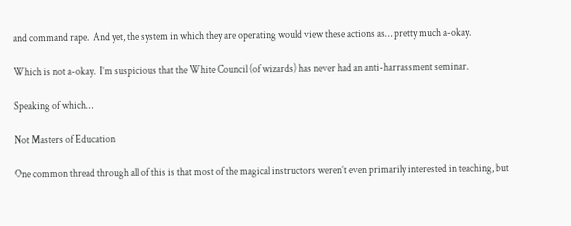and command rape.  And yet, the system in which they are operating would view these actions as… pretty much a-okay.

Which is not a-okay.  I’m suspicious that the White Council (of wizards) has never had an anti-harrassment seminar.

Speaking of which…

Not Masters of Education

One common thread through all of this is that most of the magical instructors weren’t even primarily interested in teaching, but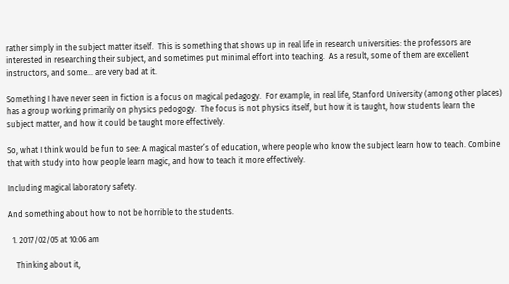rather simply in the subject matter itself.  This is something that shows up in real life in research universities: the professors are interested in researching their subject, and sometimes put minimal effort into teaching.  As a result, some of them are excellent instructors, and some… are very bad at it.

Something I have never seen in fiction is a focus on magical pedagogy.  For example, in real life, Stanford University (among other places) has a group working primarily on physics pedogogy.  The focus is not physics itself, but how it is taught, how students learn the subject matter, and how it could be taught more effectively.

So, what I think would be fun to see: A magical master’s of education, where people who know the subject learn how to teach. Combine that with study into how people learn magic, and how to teach it more effectively.

Including magical laboratory safety.

And something about how to not be horrible to the students.

  1. 2017/02/05 at 10:06 am

    Thinking about it,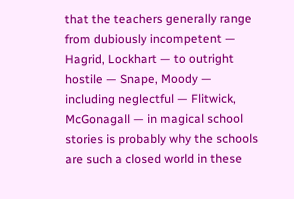that the teachers generally range from dubiously incompetent — Hagrid, Lockhart — to outright hostile — Snape, Moody — including neglectful — Flitwick, McGonagall — in magical school stories is probably why the schools are such a closed world in these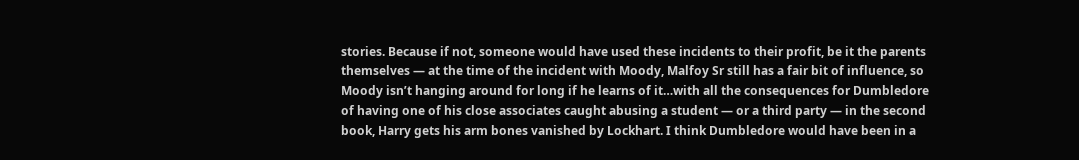stories. Because if not, someone would have used these incidents to their profit, be it the parents themselves — at the time of the incident with Moody, Malfoy Sr still has a fair bit of influence, so Moody isn’t hanging around for long if he learns of it…with all the consequences for Dumbledore of having one of his close associates caught abusing a student — or a third party — in the second book, Harry gets his arm bones vanished by Lockhart. I think Dumbledore would have been in a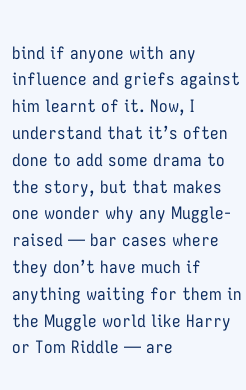bind if anyone with any influence and griefs against him learnt of it. Now, I understand that it’s often done to add some drama to the story, but that makes one wonder why any Muggle-raised — bar cases where they don’t have much if anything waiting for them in the Muggle world like Harry or Tom Riddle — are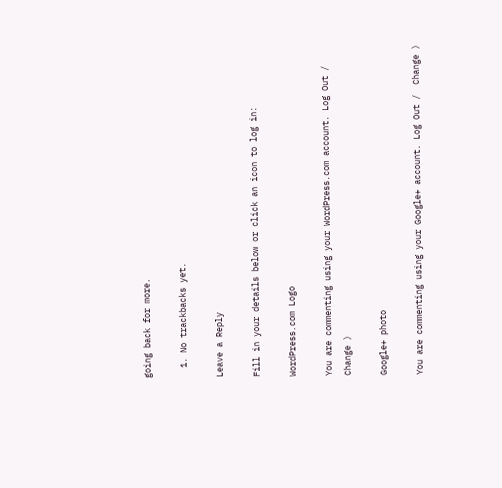going back for more.

  1. No trackbacks yet.

Leave a Reply

Fill in your details below or click an icon to log in:

WordPress.com Logo

You are commenting using your WordPress.com account. Log Out /  Change )

Google+ photo

You are commenting using your Google+ account. Log Out /  Change )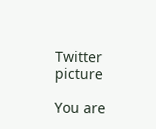Twitter picture

You are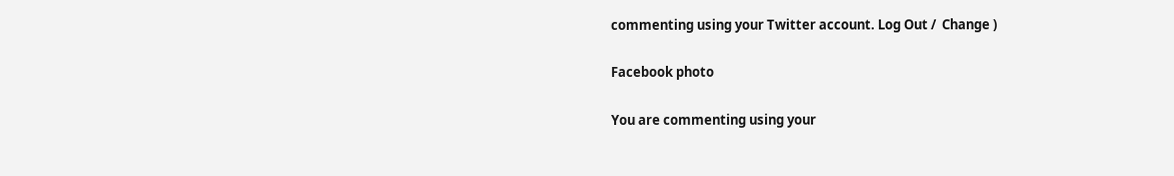commenting using your Twitter account. Log Out /  Change )

Facebook photo

You are commenting using your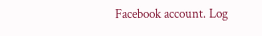Facebook account. Log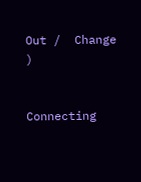Out /  Change )


Connecting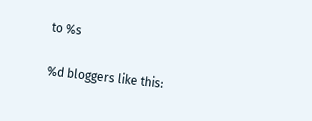to %s

%d bloggers like this: